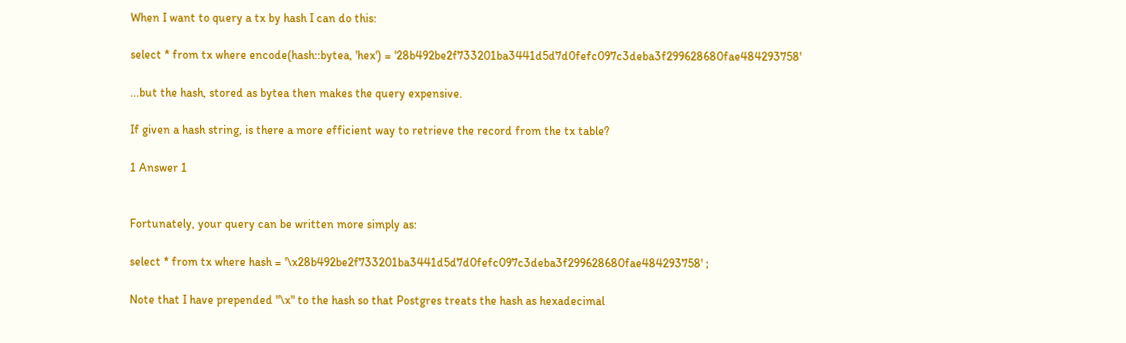When I want to query a tx by hash I can do this:

select * from tx where encode(hash::bytea, 'hex') = '28b492be2f733201ba3441d5d7d0fefc097c3deba3f299628680fae484293758'

...but the hash, stored as bytea then makes the query expensive.

If given a hash string, is there a more efficient way to retrieve the record from the tx table?

1 Answer 1


Fortunately, your query can be written more simply as:

select * from tx where hash = '\x28b492be2f733201ba3441d5d7d0fefc097c3deba3f299628680fae484293758' ;

Note that I have prepended "\x" to the hash so that Postgres treats the hash as hexadecimal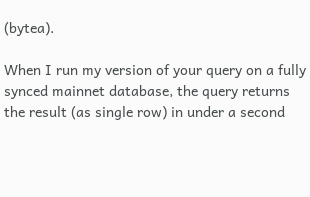(bytea).

When I run my version of your query on a fully synced mainnet database, the query returns the result (as single row) in under a second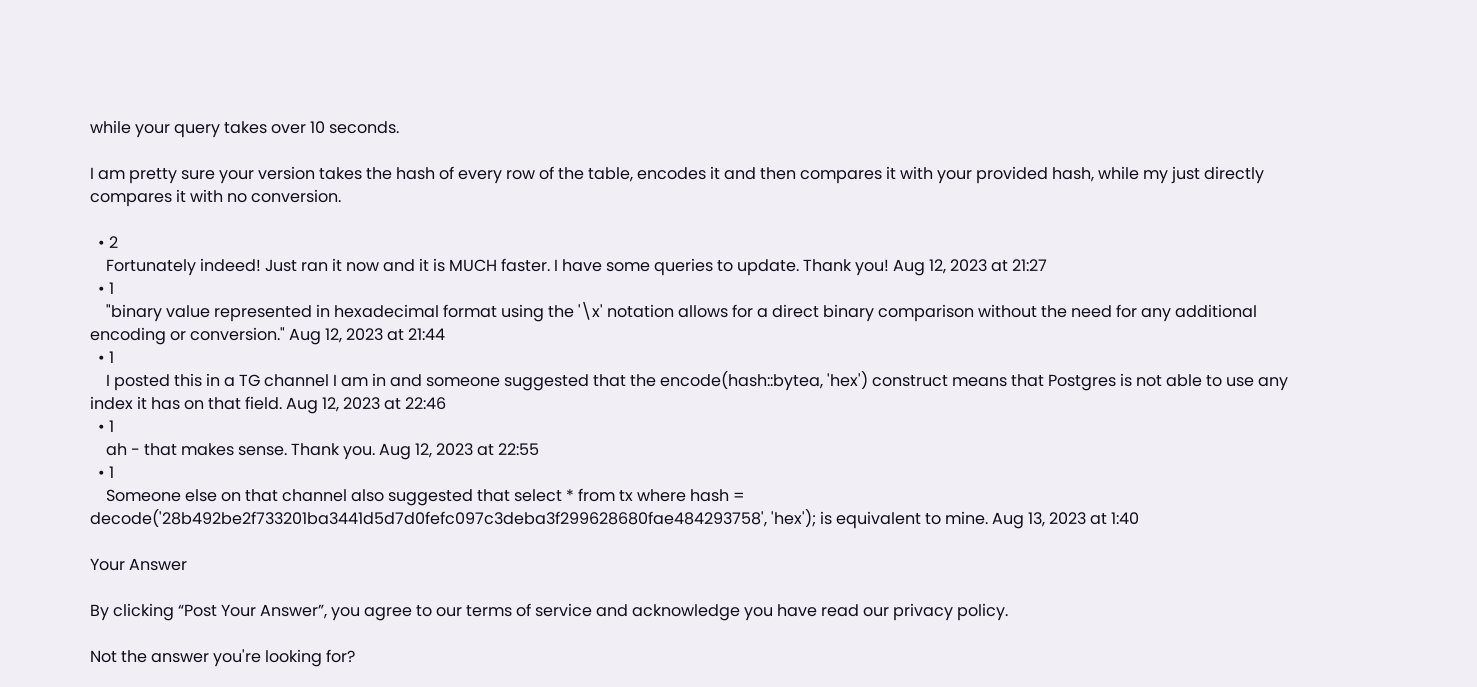while your query takes over 10 seconds.

I am pretty sure your version takes the hash of every row of the table, encodes it and then compares it with your provided hash, while my just directly compares it with no conversion.

  • 2
    Fortunately indeed! Just ran it now and it is MUCH faster. I have some queries to update. Thank you! Aug 12, 2023 at 21:27
  • 1
    "binary value represented in hexadecimal format using the '\x' notation allows for a direct binary comparison without the need for any additional encoding or conversion." Aug 12, 2023 at 21:44
  • 1
    I posted this in a TG channel I am in and someone suggested that the encode(hash::bytea, 'hex') construct means that Postgres is not able to use any index it has on that field. Aug 12, 2023 at 22:46
  • 1
    ah - that makes sense. Thank you. Aug 12, 2023 at 22:55
  • 1
    Someone else on that channel also suggested that select * from tx where hash = decode('28b492be2f733201ba3441d5d7d0fefc097c3deba3f299628680fae484293758', 'hex'); is equivalent to mine. Aug 13, 2023 at 1:40

Your Answer

By clicking “Post Your Answer”, you agree to our terms of service and acknowledge you have read our privacy policy.

Not the answer you're looking for?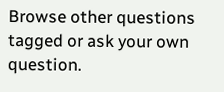Browse other questions tagged or ask your own question.